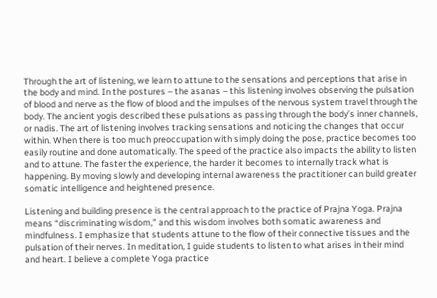Through the art of listening, we learn to attune to the sensations and perceptions that arise in the body and mind. In the postures – the asanas – this listening involves observing the pulsation of blood and nerve as the flow of blood and the impulses of the nervous system travel through the body. The ancient yogis described these pulsations as passing through the body’s inner channels, or nadis. The art of listening involves tracking sensations and noticing the changes that occur within. When there is too much preoccupation with simply doing the pose, practice becomes too easily routine and done automatically. The speed of the practice also impacts the ability to listen and to attune. The faster the experience, the harder it becomes to internally track what is happening. By moving slowly and developing internal awareness the practitioner can build greater somatic intelligence and heightened presence.

Listening and building presence is the central approach to the practice of Prajna Yoga. Prajna means “discriminating wisdom,” and this wisdom involves both somatic awareness and mindfulness. I emphasize that students attune to the flow of their connective tissues and the pulsation of their nerves. In meditation, I guide students to listen to what arises in their mind and heart. I believe a complete Yoga practice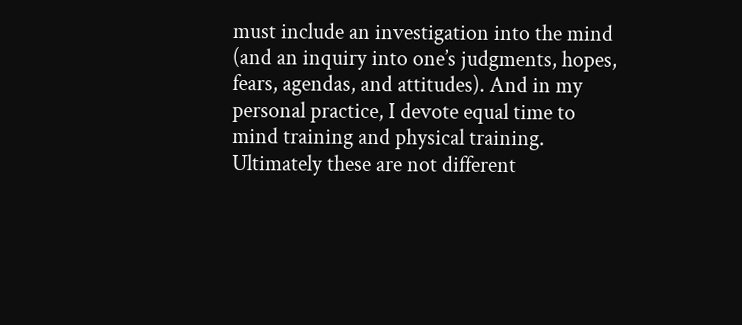must include an investigation into the mind (and an inquiry into one’s judgments, hopes, fears, agendas, and attitudes). And in my personal practice, I devote equal time to mind training and physical training. Ultimately these are not different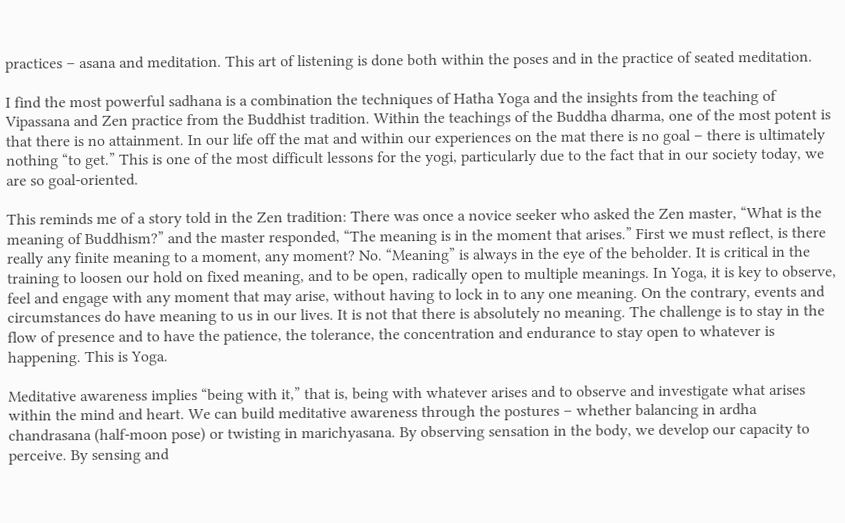practices – asana and meditation. This art of listening is done both within the poses and in the practice of seated meditation.

I find the most powerful sadhana is a combination the techniques of Hatha Yoga and the insights from the teaching of Vipassana and Zen practice from the Buddhist tradition. Within the teachings of the Buddha dharma, one of the most potent is that there is no attainment. In our life off the mat and within our experiences on the mat there is no goal – there is ultimately nothing “to get.” This is one of the most difficult lessons for the yogi, particularly due to the fact that in our society today, we are so goal-oriented.

This reminds me of a story told in the Zen tradition: There was once a novice seeker who asked the Zen master, “What is the meaning of Buddhism?” and the master responded, “The meaning is in the moment that arises.” First we must reflect, is there really any finite meaning to a moment, any moment? No. “Meaning” is always in the eye of the beholder. It is critical in the training to loosen our hold on fixed meaning, and to be open, radically open to multiple meanings. In Yoga, it is key to observe, feel and engage with any moment that may arise, without having to lock in to any one meaning. On the contrary, events and circumstances do have meaning to us in our lives. It is not that there is absolutely no meaning. The challenge is to stay in the flow of presence and to have the patience, the tolerance, the concentration and endurance to stay open to whatever is happening. This is Yoga.

Meditative awareness implies “being with it,” that is, being with whatever arises and to observe and investigate what arises within the mind and heart. We can build meditative awareness through the postures – whether balancing in ardha chandrasana (half-moon pose) or twisting in marichyasana. By observing sensation in the body, we develop our capacity to perceive. By sensing and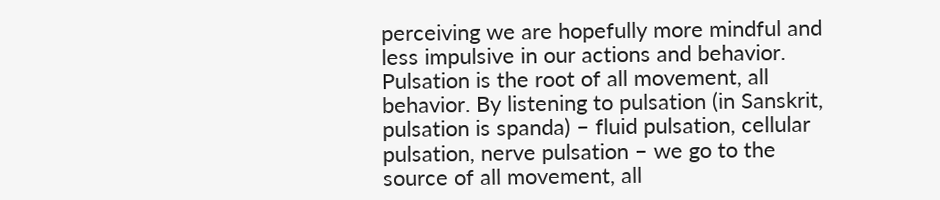perceiving we are hopefully more mindful and less impulsive in our actions and behavior. Pulsation is the root of all movement, all behavior. By listening to pulsation (in Sanskrit, pulsation is spanda) – fluid pulsation, cellular pulsation, nerve pulsation – we go to the source of all movement, all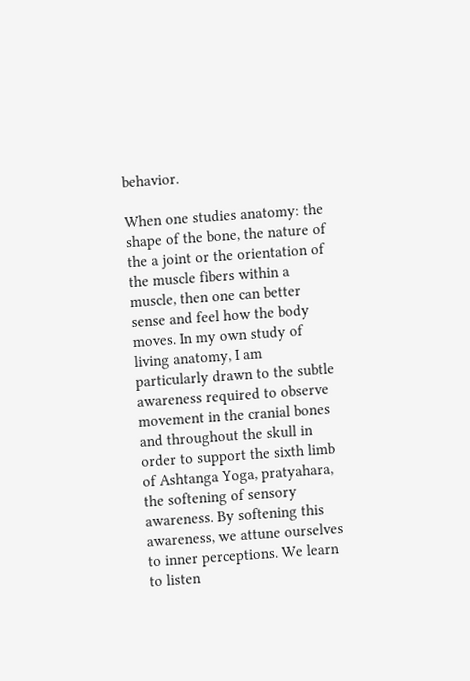behavior.

When one studies anatomy: the shape of the bone, the nature of the a joint or the orientation of the muscle fibers within a muscle, then one can better sense and feel how the body moves. In my own study of living anatomy, I am particularly drawn to the subtle awareness required to observe movement in the cranial bones and throughout the skull in order to support the sixth limb of Ashtanga Yoga, pratyahara, the softening of sensory awareness. By softening this awareness, we attune ourselves to inner perceptions. We learn to listen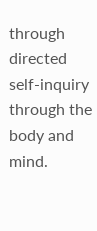through directed self-inquiry through the body and mind.